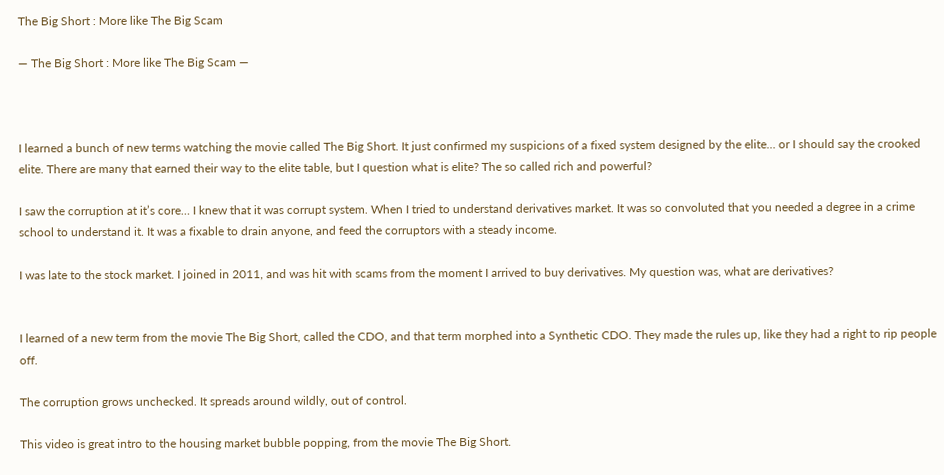The Big Short : More like The Big Scam

— The Big Short : More like The Big Scam —



I learned a bunch of new terms watching the movie called The Big Short. It just confirmed my suspicions of a fixed system designed by the elite… or I should say the crooked elite. There are many that earned their way to the elite table, but I question what is elite? The so called rich and powerful?

I saw the corruption at it’s core… I knew that it was corrupt system. When I tried to understand derivatives market. It was so convoluted that you needed a degree in a crime school to understand it. It was a fixable to drain anyone, and feed the corruptors with a steady income.

I was late to the stock market. I joined in 2011, and was hit with scams from the moment I arrived to buy derivatives. My question was, what are derivatives?


I learned of a new term from the movie The Big Short, called the CDO, and that term morphed into a Synthetic CDO. They made the rules up, like they had a right to rip people off.

The corruption grows unchecked. It spreads around wildly, out of control.

This video is great intro to the housing market bubble popping, from the movie The Big Short.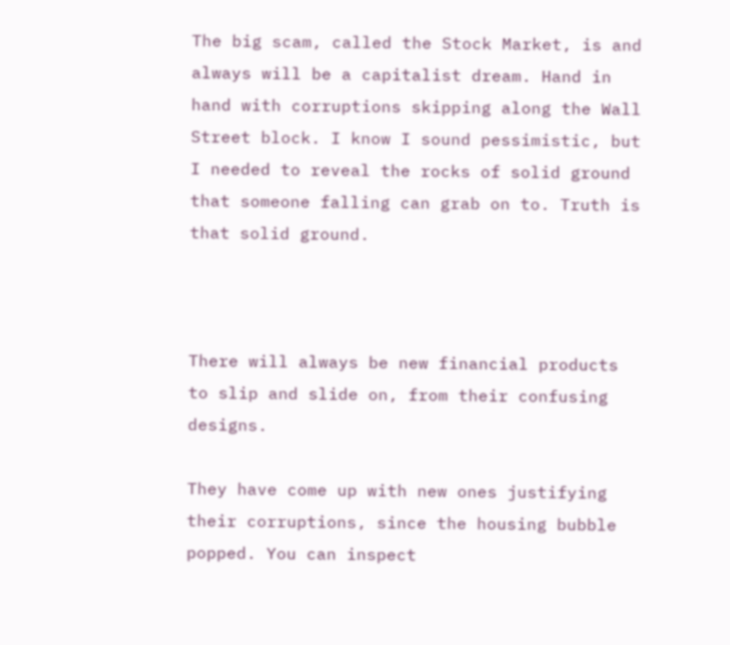The big scam, called the Stock Market, is and always will be a capitalist dream. Hand in hand with corruptions skipping along the Wall Street block. I know I sound pessimistic, but I needed to reveal the rocks of solid ground that someone falling can grab on to. Truth is that solid ground.



There will always be new financial products to slip and slide on, from their confusing designs.

They have come up with new ones justifying their corruptions, since the housing bubble popped. You can inspect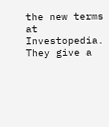the new terms at Investopedia. They give a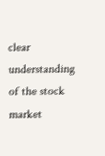clear understanding of the stock market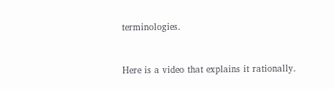terminologies.


Here is a video that explains it rationally.